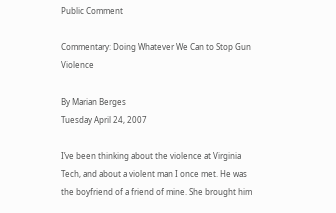Public Comment

Commentary: Doing Whatever We Can to Stop Gun Violence

By Marian Berges
Tuesday April 24, 2007

I’ve been thinking about the violence at Virginia Tech, and about a violent man I once met. He was the boyfriend of a friend of mine. She brought him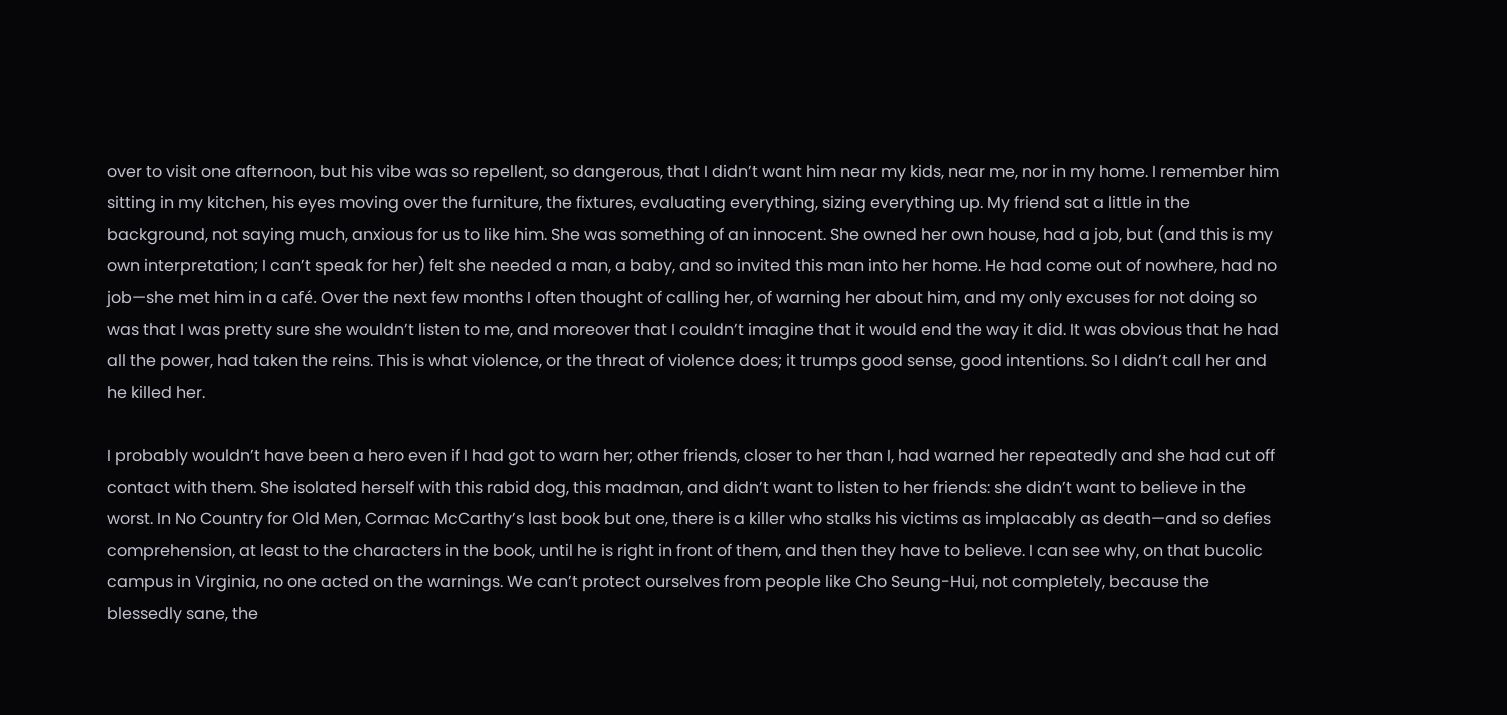over to visit one afternoon, but his vibe was so repellent, so dangerous, that I didn’t want him near my kids, near me, nor in my home. I remember him sitting in my kitchen, his eyes moving over the furniture, the fixtures, evaluating everything, sizing everything up. My friend sat a little in the background, not saying much, anxious for us to like him. She was something of an innocent. She owned her own house, had a job, but (and this is my own interpretation; I can’t speak for her) felt she needed a man, a baby, and so invited this man into her home. He had come out of nowhere, had no job—she met him in a café. Over the next few months I often thought of calling her, of warning her about him, and my only excuses for not doing so was that I was pretty sure she wouldn’t listen to me, and moreover that I couldn’t imagine that it would end the way it did. It was obvious that he had all the power, had taken the reins. This is what violence, or the threat of violence does; it trumps good sense, good intentions. So I didn’t call her and he killed her.

I probably wouldn’t have been a hero even if I had got to warn her; other friends, closer to her than I, had warned her repeatedly and she had cut off contact with them. She isolated herself with this rabid dog, this madman, and didn’t want to listen to her friends: she didn’t want to believe in the worst. In No Country for Old Men, Cormac McCarthy’s last book but one, there is a killer who stalks his victims as implacably as death—and so defies comprehension, at least to the characters in the book, until he is right in front of them, and then they have to believe. I can see why, on that bucolic campus in Virginia, no one acted on the warnings. We can’t protect ourselves from people like Cho Seung-Hui, not completely, because the blessedly sane, the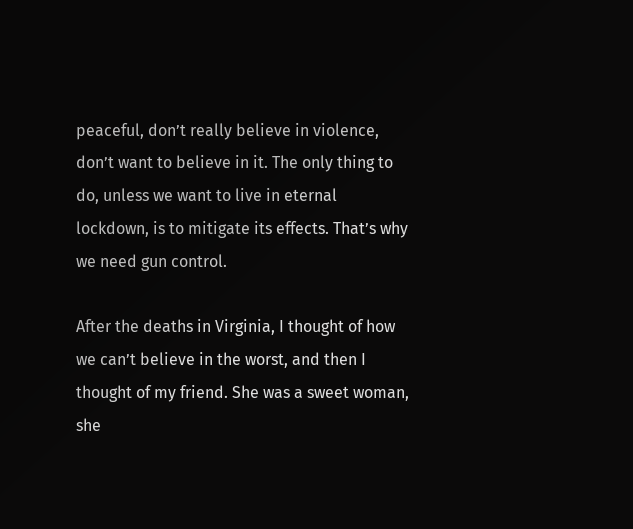peaceful, don’t really believe in violence, don’t want to believe in it. The only thing to do, unless we want to live in eternal lockdown, is to mitigate its effects. That’s why we need gun control.

After the deaths in Virginia, I thought of how we can’t believe in the worst, and then I thought of my friend. She was a sweet woman, she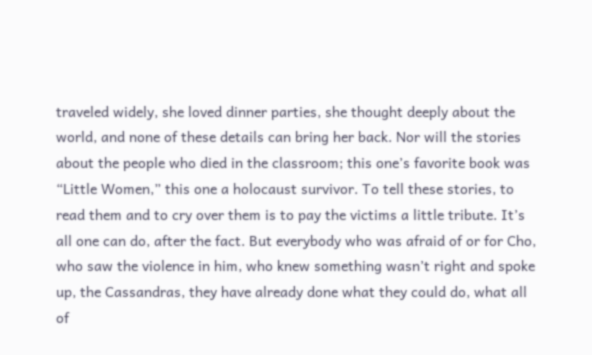traveled widely, she loved dinner parties, she thought deeply about the world, and none of these details can bring her back. Nor will the stories about the people who died in the classroom; this one’s favorite book was “Little Women,” this one a holocaust survivor. To tell these stories, to read them and to cry over them is to pay the victims a little tribute. It’s all one can do, after the fact. But everybody who was afraid of or for Cho, who saw the violence in him, who knew something wasn’t right and spoke up, the Cassandras, they have already done what they could do, what all of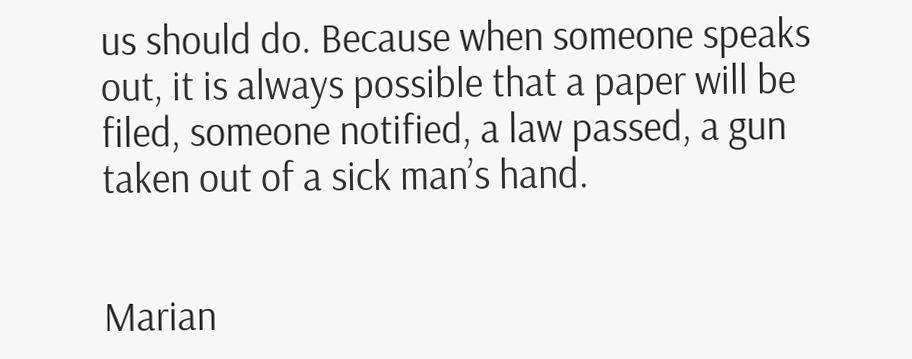us should do. Because when someone speaks out, it is always possible that a paper will be filed, someone notified, a law passed, a gun taken out of a sick man’s hand.


Marian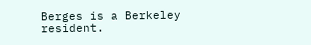Berges is a Berkeley resident.